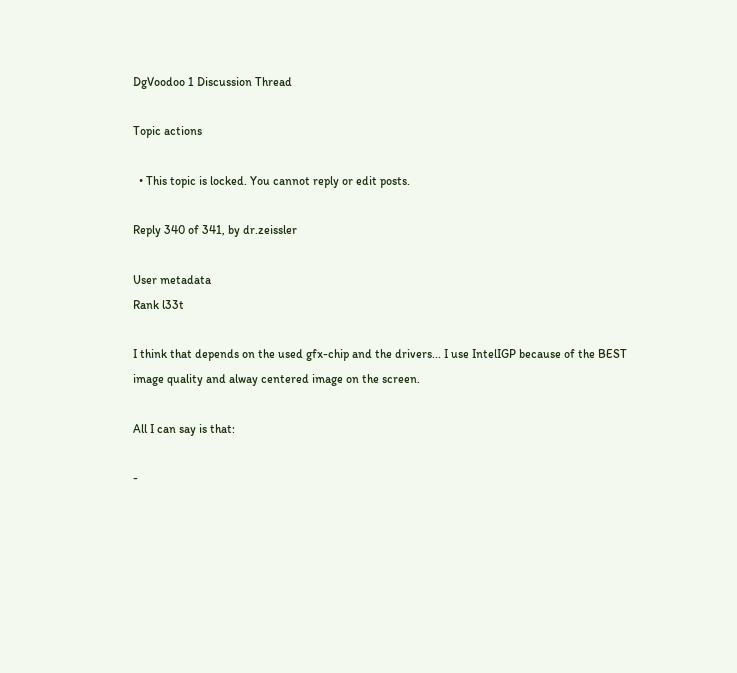DgVoodoo 1 Discussion Thread

Topic actions

  • This topic is locked. You cannot reply or edit posts.

Reply 340 of 341, by dr.zeissler

User metadata
Rank l33t

I think that depends on the used gfx-chip and the drivers... I use IntelIGP because of the BEST image quality and alway centered image on the screen.

All I can say is that:

-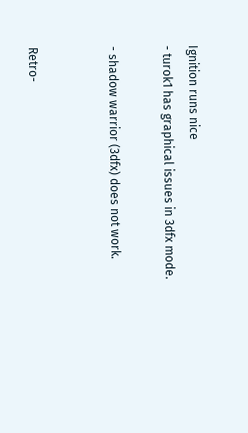Ignition runs nice
- turok1 has graphical issues in 3dfx mode.

- shadow warrior (3dfx) does not work.


Retro-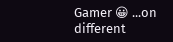Gamer 😀 ...on different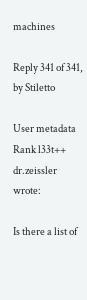machines

Reply 341 of 341, by Stiletto

User metadata
Rank l33t++
dr.zeissler wrote:

Is there a list of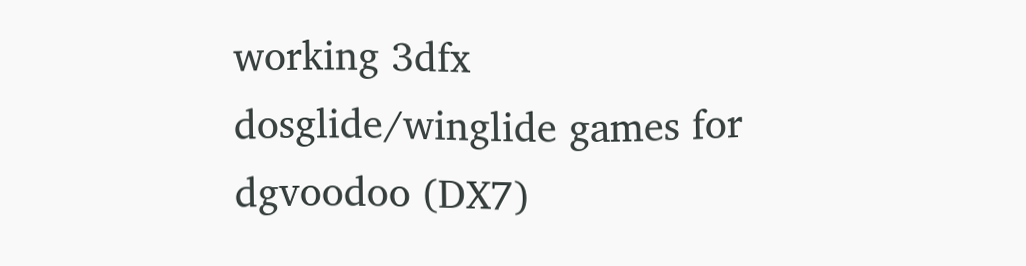working 3dfx dosglide/winglide games for dgvoodoo (DX7)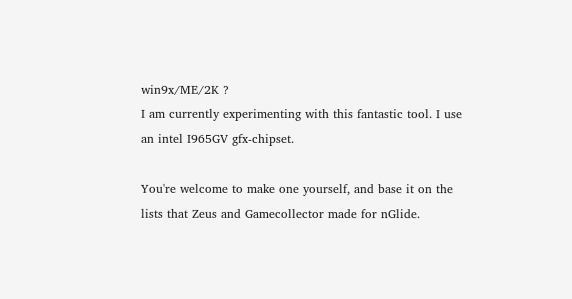win9x/ME/2K ?
I am currently experimenting with this fantastic tool. I use an intel I965GV gfx-chipset.

You're welcome to make one yourself, and base it on the lists that Zeus and Gamecollector made for nGlide.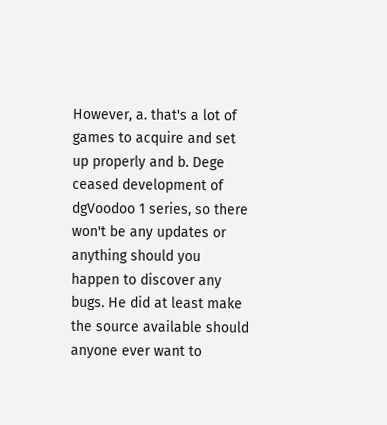However, a. that's a lot of games to acquire and set up properly and b. Dege ceased development of dgVoodoo 1 series, so there won't be any updates or anything should you happen to discover any bugs. He did at least make the source available should anyone ever want to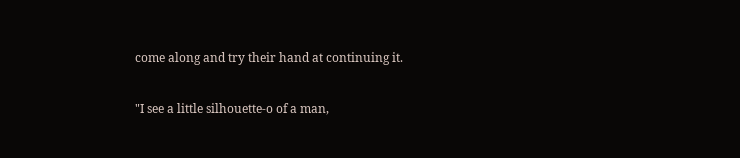come along and try their hand at continuing it.

"I see a little silhouette-o of a man,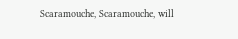Scaramouche, Scaramouche, will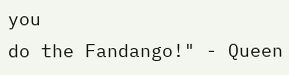you
do the Fandango!" - Queen